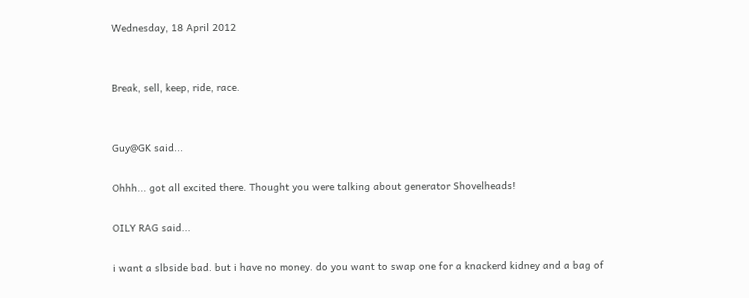Wednesday, 18 April 2012


Break, sell, keep, ride, race.


Guy@GK said...

Ohhh... got all excited there. Thought you were talking about generator Shovelheads!

OILY RAG said...

i want a slbside bad. but i have no money. do you want to swap one for a knackerd kidney and a bag of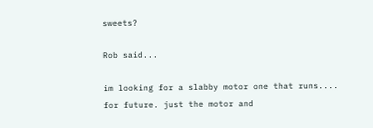sweets?

Rob said...

im looking for a slabby motor one that runs.... for future. just the motor and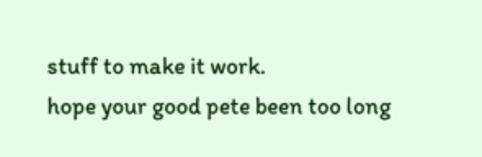stuff to make it work.
hope your good pete been too long